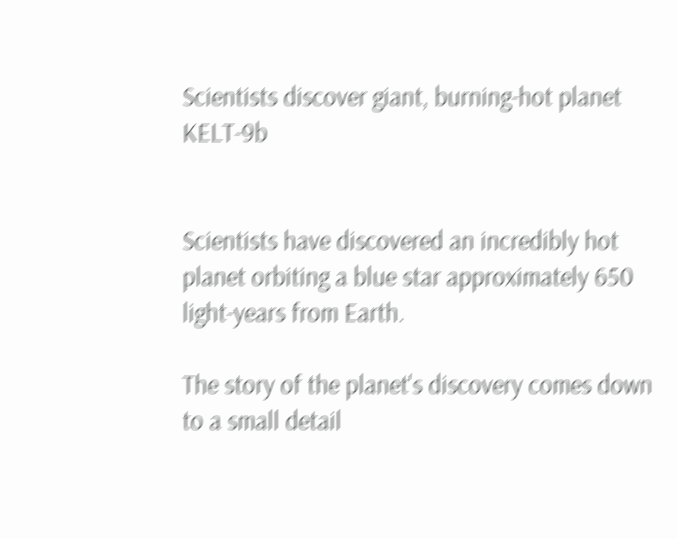Scientists discover giant, burning-hot planet KELT-9b


Scientists have discovered an incredibly hot planet orbiting a blue star approximately 650 light-years from Earth.

The story of the planet's discovery comes down to a small detail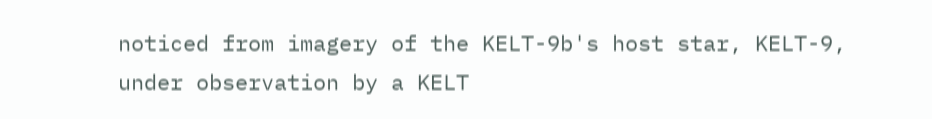noticed from imagery of the KELT-9b's host star, KELT-9, under observation by a KELT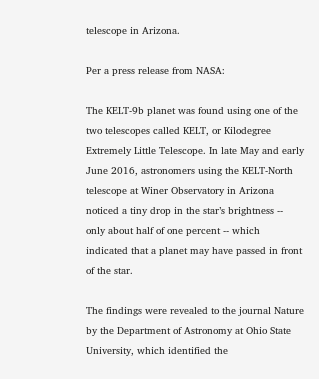telescope in Arizona.

Per a press release from NASA:

The KELT-9b planet was found using one of the two telescopes called KELT, or Kilodegree Extremely Little Telescope. In late May and early June 2016, astronomers using the KELT-North telescope at Winer Observatory in Arizona noticed a tiny drop in the star’s brightness -- only about half of one percent -- which indicated that a planet may have passed in front of the star.

The findings were revealed to the journal Nature by the Department of Astronomy at Ohio State University, which identified the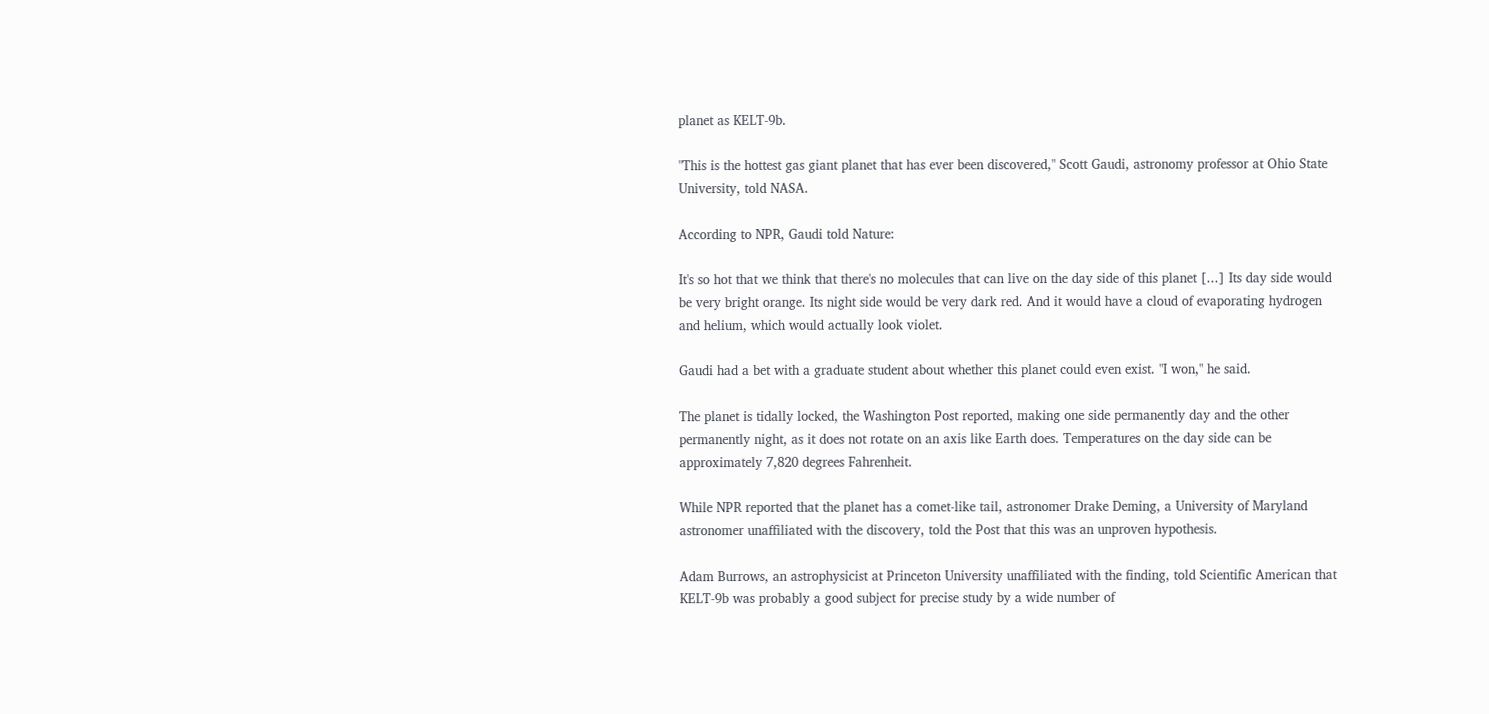planet as KELT-9b.

"This is the hottest gas giant planet that has ever been discovered," Scott Gaudi, astronomy professor at Ohio State University, told NASA.

According to NPR, Gaudi told Nature:

It's so hot that we think that there's no molecules that can live on the day side of this planet [...] Its day side would be very bright orange. Its night side would be very dark red. And it would have a cloud of evaporating hydrogen and helium, which would actually look violet.

Gaudi had a bet with a graduate student about whether this planet could even exist. "I won," he said.

The planet is tidally locked, the Washington Post reported, making one side permanently day and the other permanently night, as it does not rotate on an axis like Earth does. Temperatures on the day side can be approximately 7,820 degrees Fahrenheit.

While NPR reported that the planet has a comet-like tail, astronomer Drake Deming, a University of Maryland astronomer unaffiliated with the discovery, told the Post that this was an unproven hypothesis.

Adam Burrows, an astrophysicist at Princeton University unaffiliated with the finding, told Scientific American that KELT-9b was probably a good subject for precise study by a wide number of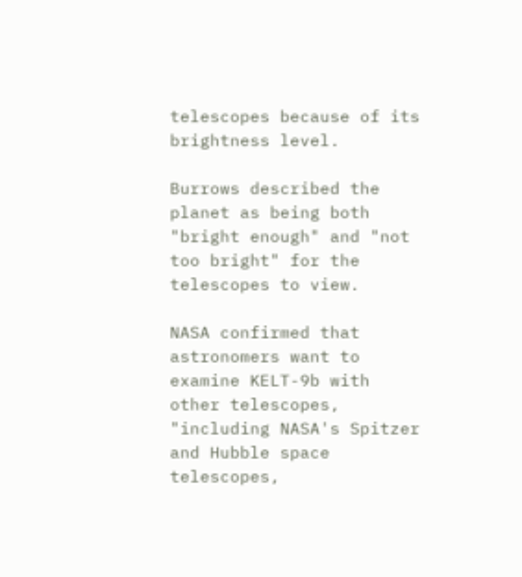telescopes because of its brightness level.

Burrows described the planet as being both "bright enough" and "not too bright" for the telescopes to view.

NASA confirmed that astronomers want to examine KELT-9b with other telescopes, "including NASA's Spitzer and Hubble space telescopes,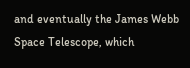and eventually the James Webb Space Telescope, which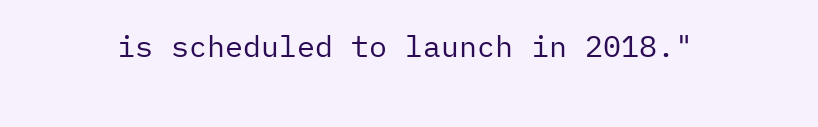is scheduled to launch in 2018."